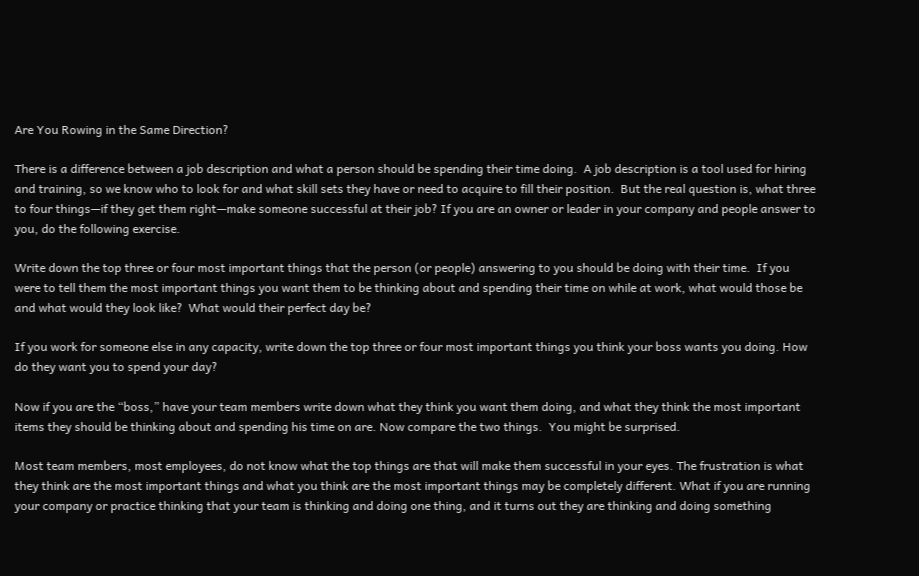Are You Rowing in the Same Direction?

There is a difference between a job description and what a person should be spending their time doing.  A job description is a tool used for hiring and training, so we know who to look for and what skill sets they have or need to acquire to fill their position.  But the real question is, what three to four things—if they get them right—make someone successful at their job? If you are an owner or leader in your company and people answer to you, do the following exercise.

Write down the top three or four most important things that the person (or people) answering to you should be doing with their time.  If you were to tell them the most important things you want them to be thinking about and spending their time on while at work, what would those be and what would they look like?  What would their perfect day be?

If you work for someone else in any capacity, write down the top three or four most important things you think your boss wants you doing. How do they want you to spend your day?

Now if you are the “boss,” have your team members write down what they think you want them doing, and what they think the most important items they should be thinking about and spending his time on are. Now compare the two things.  You might be surprised.

Most team members, most employees, do not know what the top things are that will make them successful in your eyes. The frustration is what they think are the most important things and what you think are the most important things may be completely different. What if you are running your company or practice thinking that your team is thinking and doing one thing, and it turns out they are thinking and doing something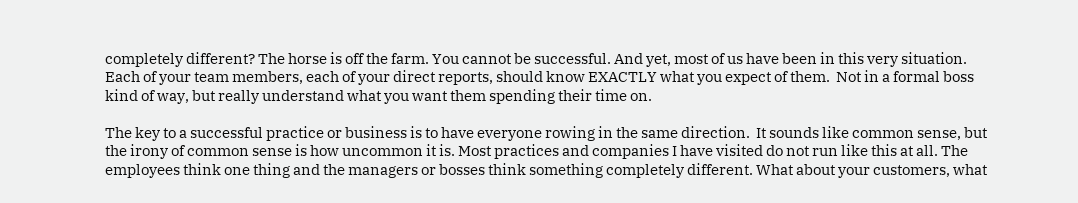completely different? The horse is off the farm. You cannot be successful. And yet, most of us have been in this very situation.  Each of your team members, each of your direct reports, should know EXACTLY what you expect of them.  Not in a formal boss kind of way, but really understand what you want them spending their time on.

The key to a successful practice or business is to have everyone rowing in the same direction.  It sounds like common sense, but the irony of common sense is how uncommon it is. Most practices and companies I have visited do not run like this at all. The employees think one thing and the managers or bosses think something completely different. What about your customers, what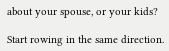about your spouse, or your kids?

Start rowing in the same direction.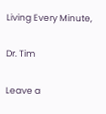Living Every Minute,

Dr. Tim

Leave a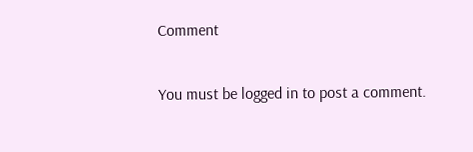Comment

You must be logged in to post a comment.